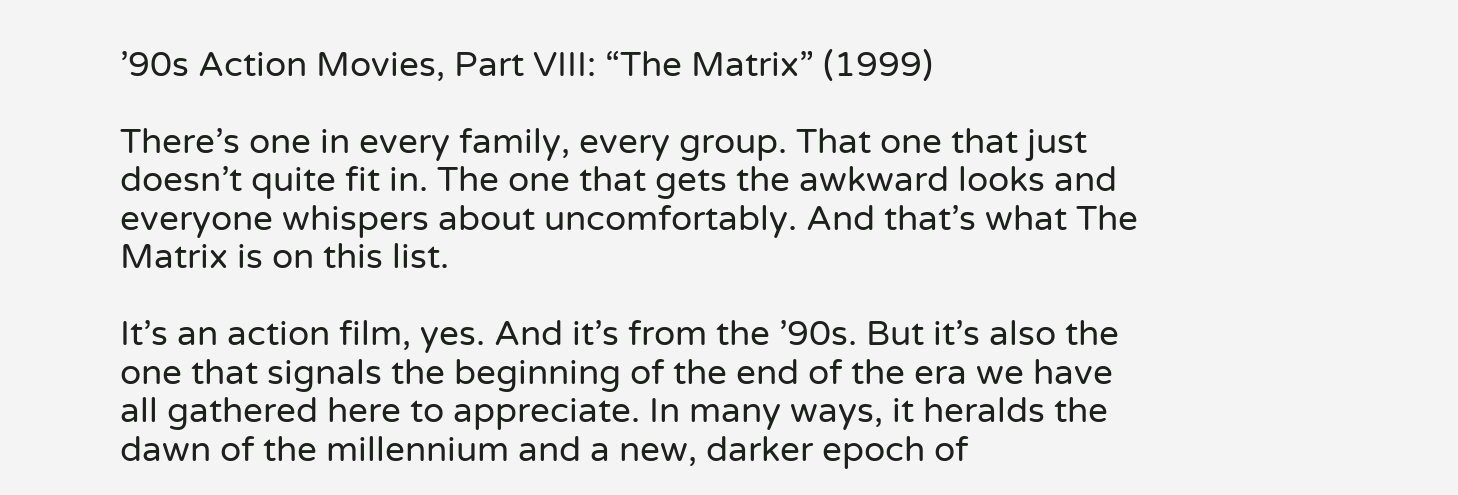’90s Action Movies, Part VIII: “The Matrix” (1999)

There’s one in every family, every group. That one that just doesn’t quite fit in. The one that gets the awkward looks and everyone whispers about uncomfortably. And that’s what The Matrix is on this list.

It’s an action film, yes. And it’s from the ’90s. But it’s also the one that signals the beginning of the end of the era we have all gathered here to appreciate. In many ways, it heralds the dawn of the millennium and a new, darker epoch of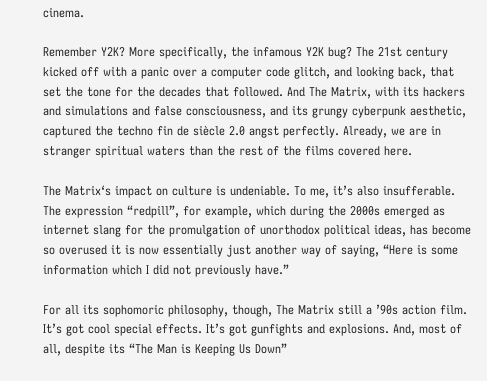cinema.

Remember Y2K? More specifically, the infamous Y2K bug? The 21st century kicked off with a panic over a computer code glitch, and looking back, that set the tone for the decades that followed. And The Matrix, with its hackers and simulations and false consciousness, and its grungy cyberpunk aesthetic, captured the techno fin de siècle 2.0 angst perfectly. Already, we are in stranger spiritual waters than the rest of the films covered here.

The Matrix‘s impact on culture is undeniable. To me, it’s also insufferable. The expression “redpill”, for example, which during the 2000s emerged as internet slang for the promulgation of unorthodox political ideas, has become so overused it is now essentially just another way of saying, “Here is some information which I did not previously have.”

For all its sophomoric philosophy, though, The Matrix still a ’90s action film. It’s got cool special effects. It’s got gunfights and explosions. And, most of all, despite its “The Man is Keeping Us Down”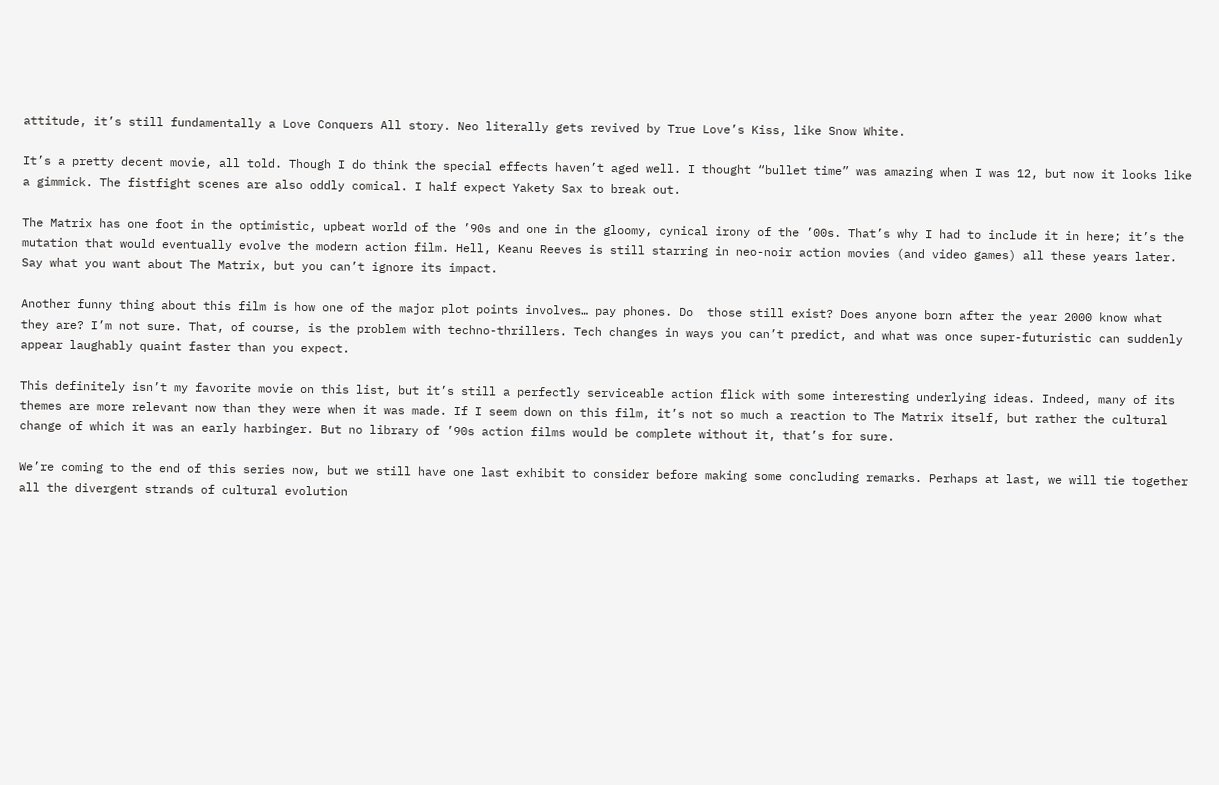attitude, it’s still fundamentally a Love Conquers All story. Neo literally gets revived by True Love’s Kiss, like Snow White.

It’s a pretty decent movie, all told. Though I do think the special effects haven’t aged well. I thought “bullet time” was amazing when I was 12, but now it looks like a gimmick. The fistfight scenes are also oddly comical. I half expect Yakety Sax to break out.

The Matrix has one foot in the optimistic, upbeat world of the ’90s and one in the gloomy, cynical irony of the ’00s. That’s why I had to include it in here; it’s the mutation that would eventually evolve the modern action film. Hell, Keanu Reeves is still starring in neo-noir action movies (and video games) all these years later. Say what you want about The Matrix, but you can’t ignore its impact.

Another funny thing about this film is how one of the major plot points involves… pay phones. Do  those still exist? Does anyone born after the year 2000 know what they are? I’m not sure. That, of course, is the problem with techno-thrillers. Tech changes in ways you can’t predict, and what was once super-futuristic can suddenly appear laughably quaint faster than you expect.

This definitely isn’t my favorite movie on this list, but it’s still a perfectly serviceable action flick with some interesting underlying ideas. Indeed, many of its themes are more relevant now than they were when it was made. If I seem down on this film, it’s not so much a reaction to The Matrix itself, but rather the cultural change of which it was an early harbinger. But no library of ’90s action films would be complete without it, that’s for sure.

We’re coming to the end of this series now, but we still have one last exhibit to consider before making some concluding remarks. Perhaps at last, we will tie together all the divergent strands of cultural evolution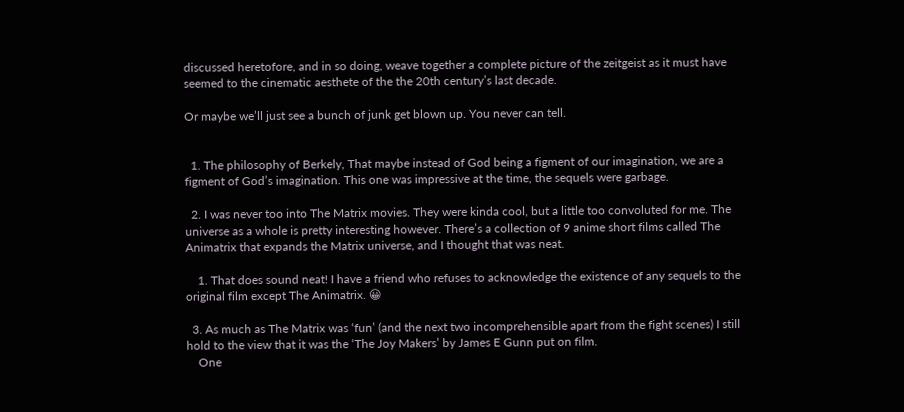discussed heretofore, and in so doing, weave together a complete picture of the zeitgeist as it must have seemed to the cinematic aesthete of the the 20th century’s last decade.

Or maybe we’ll just see a bunch of junk get blown up. You never can tell.


  1. The philosophy of Berkely, That maybe instead of God being a figment of our imagination, we are a figment of God’s imagination. This one was impressive at the time, the sequels were garbage.

  2. I was never too into The Matrix movies. They were kinda cool, but a little too convoluted for me. The universe as a whole is pretty interesting however. There’s a collection of 9 anime short films called The Animatrix that expands the Matrix universe, and I thought that was neat.

    1. That does sound neat! I have a friend who refuses to acknowledge the existence of any sequels to the original film except The Animatrix. 😀

  3. As much as The Matrix was ‘fun’ (and the next two incomprehensible apart from the fight scenes) I still hold to the view that it was the ‘The Joy Makers’ by James E Gunn put on film.
    One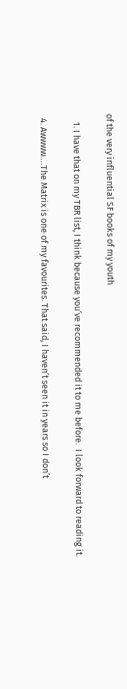of the very influential SF books of my youth

    1. I have that on my TBR list, I think because you’ve recommended it to me before.  I look forward to reading it.

  4. Awwww….The Matrix is one of my favourites. That said, I haven’t seen it in years so I don’t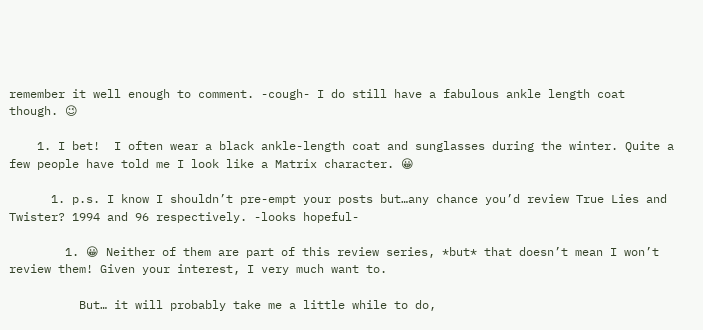remember it well enough to comment. -cough- I do still have a fabulous ankle length coat though. 😉

    1. I bet!  I often wear a black ankle-length coat and sunglasses during the winter. Quite a few people have told me I look like a Matrix character. 😀

      1. p.s. I know I shouldn’t pre-empt your posts but…any chance you’d review True Lies and Twister? 1994 and 96 respectively. -looks hopeful-

        1. 😀 Neither of them are part of this review series, *but* that doesn’t mean I won’t review them! Given your interest, I very much want to.

          But… it will probably take me a little while to do,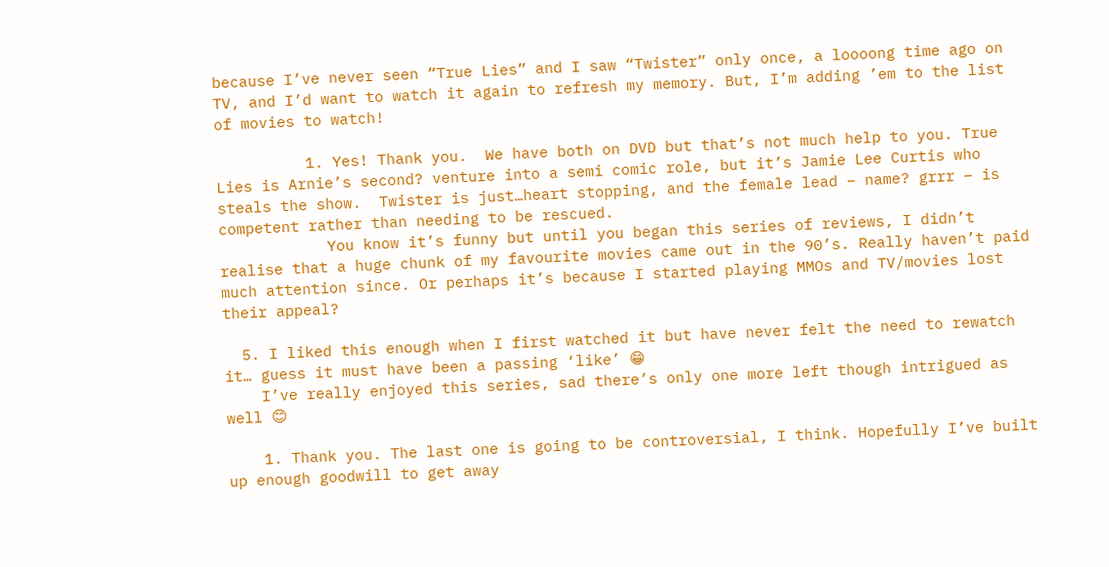because I’ve never seen “True Lies” and I saw “Twister” only once, a loooong time ago on TV, and I’d want to watch it again to refresh my memory. But, I’m adding ’em to the list of movies to watch!

          1. Yes! Thank you.  We have both on DVD but that’s not much help to you. True Lies is Arnie’s second? venture into a semi comic role, but it’s Jamie Lee Curtis who steals the show.  Twister is just…heart stopping, and the female lead – name? grrr – is competent rather than needing to be rescued.
            You know it’s funny but until you began this series of reviews, I didn’t realise that a huge chunk of my favourite movies came out in the 90’s. Really haven’t paid much attention since. Or perhaps it’s because I started playing MMOs and TV/movies lost their appeal?

  5. I liked this enough when I first watched it but have never felt the need to rewatch it… guess it must have been a passing ‘like’ 😁
    I’ve really enjoyed this series, sad there’s only one more left though intrigued as well 😊

    1. Thank you. The last one is going to be controversial, I think. Hopefully I’ve built up enough goodwill to get away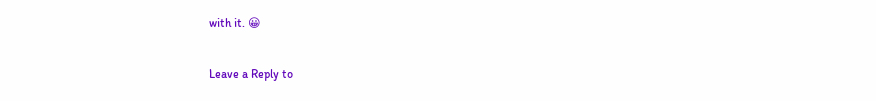with it. 😀

Leave a Reply to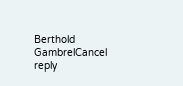Berthold GambrelCancel reply